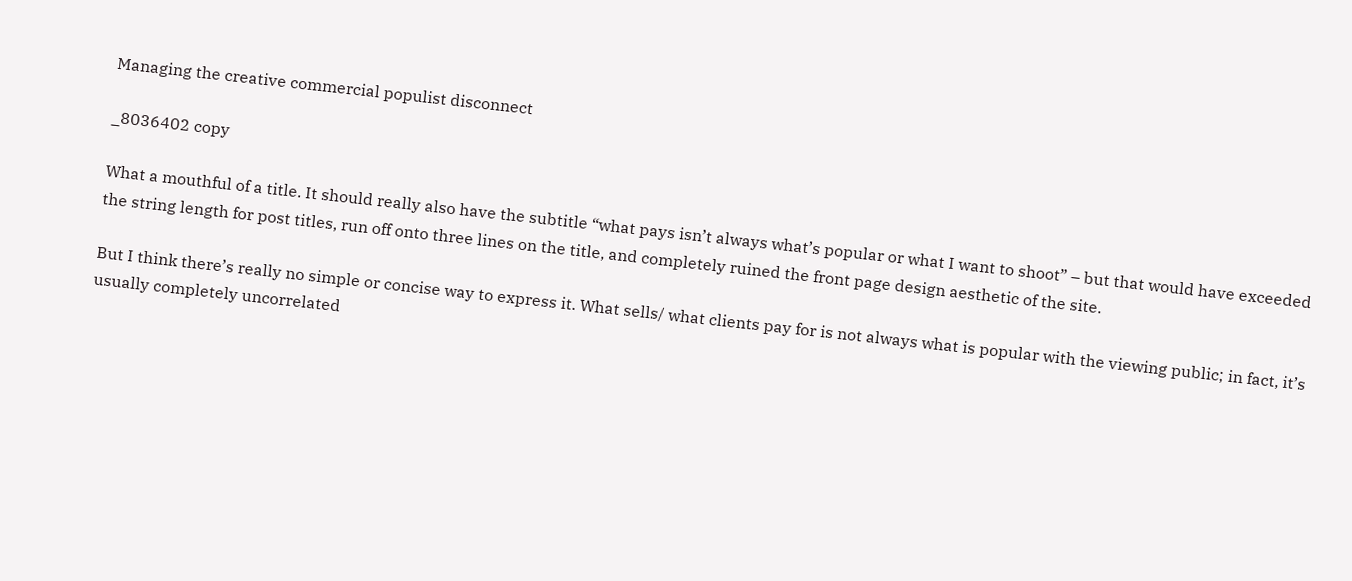Managing the creative commercial populist disconnect

_8036402 copy

What a mouthful of a title. It should really also have the subtitle “what pays isn’t always what’s popular or what I want to shoot” – but that would have exceeded the string length for post titles, run off onto three lines on the title, and completely ruined the front page design aesthetic of the site.

But I think there’s really no simple or concise way to express it. What sells/ what clients pay for is not always what is popular with the viewing public; in fact, it’s usually completely uncorrelated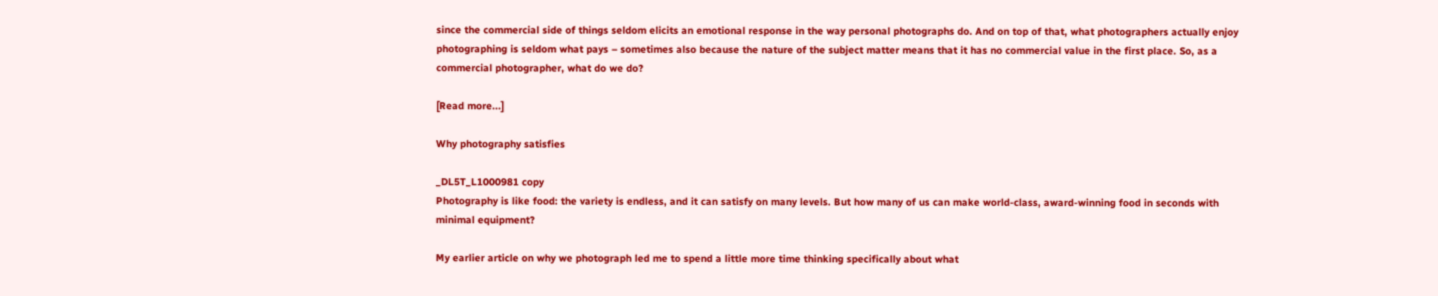since the commercial side of things seldom elicits an emotional response in the way personal photographs do. And on top of that, what photographers actually enjoy photographing is seldom what pays – sometimes also because the nature of the subject matter means that it has no commercial value in the first place. So, as a commercial photographer, what do we do?

[Read more...]

Why photography satisfies

_DL5T_L1000981 copy
Photography is like food: the variety is endless, and it can satisfy on many levels. But how many of us can make world-class, award-winning food in seconds with minimal equipment?

My earlier article on why we photograph led me to spend a little more time thinking specifically about what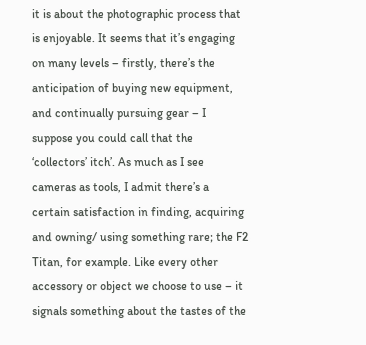it is about the photographic process that is enjoyable. It seems that it’s engaging on many levels – firstly, there’s the anticipation of buying new equipment, and continually pursuing gear – I suppose you could call that the ‘collectors’ itch’. As much as I see cameras as tools, I admit there’s a certain satisfaction in finding, acquiring and owning/ using something rare; the F2 Titan, for example. Like every other accessory or object we choose to use – it signals something about the tastes of the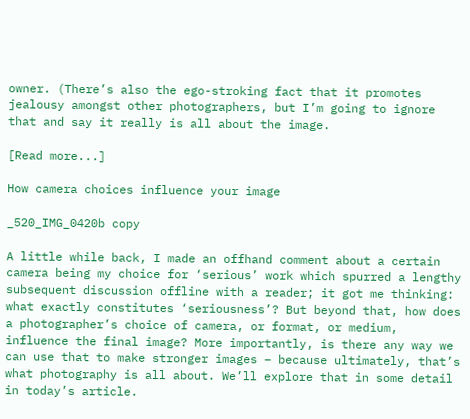owner. (There’s also the ego-stroking fact that it promotes jealousy amongst other photographers, but I’m going to ignore that and say it really is all about the image.

[Read more...]

How camera choices influence your image

_520_IMG_0420b copy

A little while back, I made an offhand comment about a certain camera being my choice for ‘serious’ work which spurred a lengthy subsequent discussion offline with a reader; it got me thinking: what exactly constitutes ‘seriousness’? But beyond that, how does a photographer’s choice of camera, or format, or medium, influence the final image? More importantly, is there any way we can use that to make stronger images – because ultimately, that’s what photography is all about. We’ll explore that in some detail in today’s article.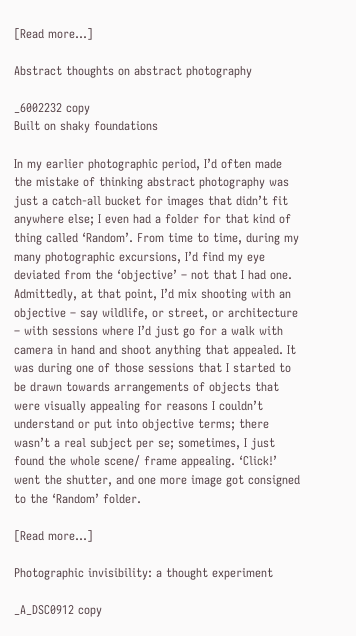[Read more...]

Abstract thoughts on abstract photography

_6002232 copy
Built on shaky foundations

In my earlier photographic period, I’d often made the mistake of thinking abstract photography was just a catch-all bucket for images that didn’t fit anywhere else; I even had a folder for that kind of thing called ‘Random’. From time to time, during my many photographic excursions, I’d find my eye deviated from the ‘objective’ – not that I had one. Admittedly, at that point, I’d mix shooting with an objective – say wildlife, or street, or architecture – with sessions where I’d just go for a walk with camera in hand and shoot anything that appealed. It was during one of those sessions that I started to be drawn towards arrangements of objects that were visually appealing for reasons I couldn’t understand or put into objective terms; there wasn’t a real subject per se; sometimes, I just found the whole scene/ frame appealing. ‘Click!’ went the shutter, and one more image got consigned to the ‘Random’ folder.

[Read more...]

Photographic invisibility: a thought experiment

_A_DSC0912 copy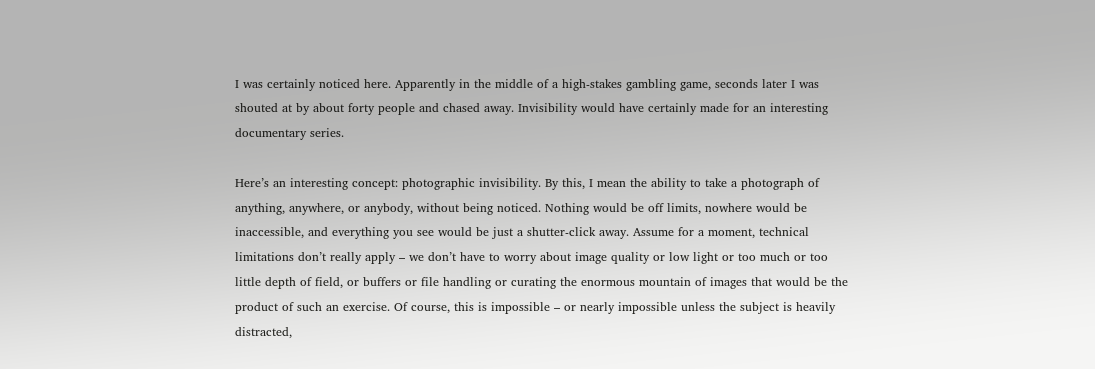I was certainly noticed here. Apparently in the middle of a high-stakes gambling game, seconds later I was shouted at by about forty people and chased away. Invisibility would have certainly made for an interesting documentary series.

Here’s an interesting concept: photographic invisibility. By this, I mean the ability to take a photograph of anything, anywhere, or anybody, without being noticed. Nothing would be off limits, nowhere would be inaccessible, and everything you see would be just a shutter-click away. Assume for a moment, technical limitations don’t really apply – we don’t have to worry about image quality or low light or too much or too little depth of field, or buffers or file handling or curating the enormous mountain of images that would be the product of such an exercise. Of course, this is impossible – or nearly impossible unless the subject is heavily distracted,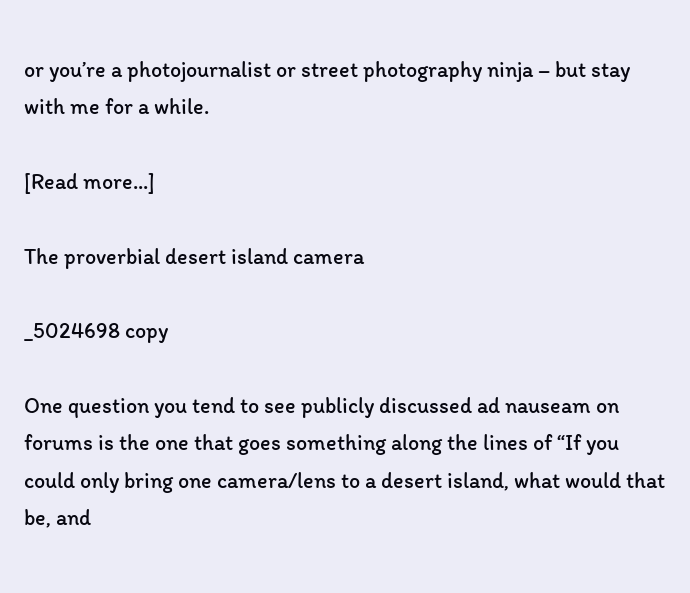or you’re a photojournalist or street photography ninja – but stay with me for a while.

[Read more...]

The proverbial desert island camera

_5024698 copy

One question you tend to see publicly discussed ad nauseam on forums is the one that goes something along the lines of “If you could only bring one camera/lens to a desert island, what would that be, and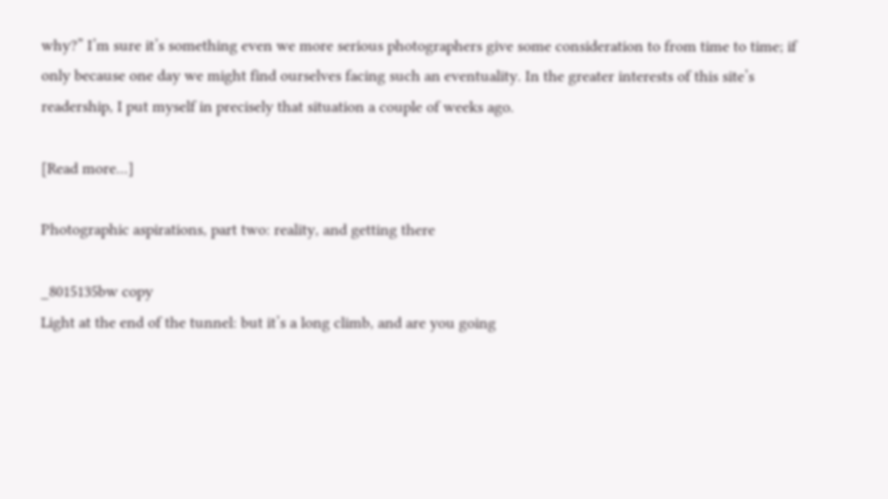why?” I’m sure it’s something even we more serious photographers give some consideration to from time to time; if only because one day we might find ourselves facing such an eventuality. In the greater interests of this site’s readership, I put myself in precisely that situation a couple of weeks ago.

[Read more...]

Photographic aspirations, part two: reality, and getting there

_8015135bw copy
Light at the end of the tunnel: but it’s a long climb, and are you going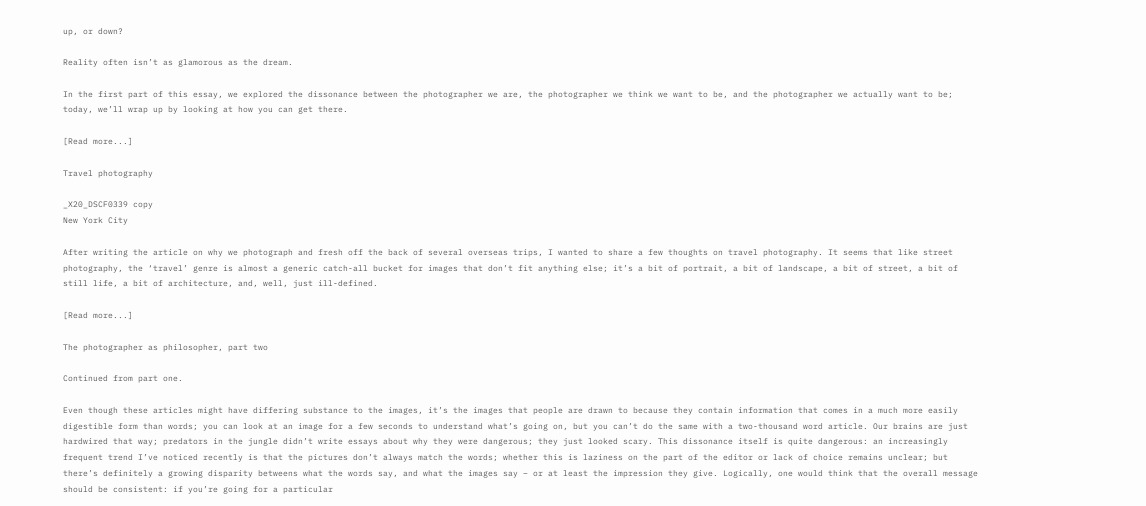up, or down?

Reality often isn’t as glamorous as the dream.

In the first part of this essay, we explored the dissonance between the photographer we are, the photographer we think we want to be, and the photographer we actually want to be; today, we’ll wrap up by looking at how you can get there.

[Read more...]

Travel photography

_X20_DSCF0339 copy
New York City

After writing the article on why we photograph and fresh off the back of several overseas trips, I wanted to share a few thoughts on travel photography. It seems that like street photography, the ‘travel’ genre is almost a generic catch-all bucket for images that don’t fit anything else; it’s a bit of portrait, a bit of landscape, a bit of street, a bit of still life, a bit of architecture, and, well, just ill-defined.

[Read more...]

The photographer as philosopher, part two

Continued from part one.

Even though these articles might have differing substance to the images, it’s the images that people are drawn to because they contain information that comes in a much more easily digestible form than words; you can look at an image for a few seconds to understand what’s going on, but you can’t do the same with a two-thousand word article. Our brains are just hardwired that way; predators in the jungle didn’t write essays about why they were dangerous; they just looked scary. This dissonance itself is quite dangerous: an increasingly frequent trend I’ve noticed recently is that the pictures don’t always match the words; whether this is laziness on the part of the editor or lack of choice remains unclear; but there’s definitely a growing disparity betweens what the words say, and what the images say – or at least the impression they give. Logically, one would think that the overall message should be consistent: if you’re going for a particular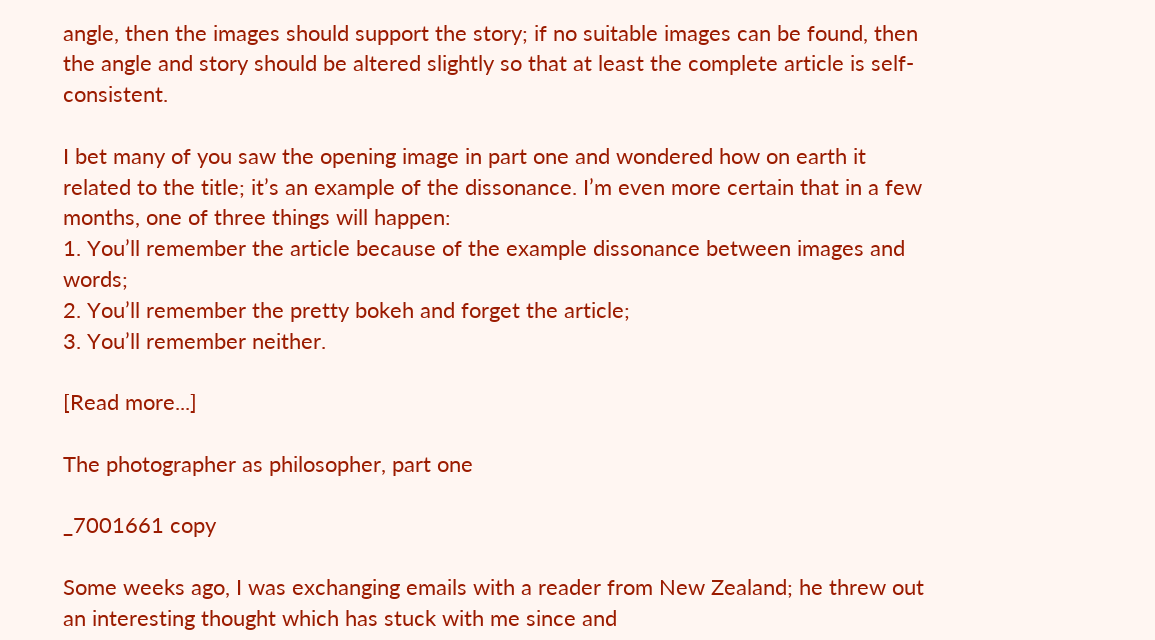angle, then the images should support the story; if no suitable images can be found, then the angle and story should be altered slightly so that at least the complete article is self-consistent.

I bet many of you saw the opening image in part one and wondered how on earth it related to the title; it’s an example of the dissonance. I’m even more certain that in a few months, one of three things will happen:
1. You’ll remember the article because of the example dissonance between images and words;
2. You’ll remember the pretty bokeh and forget the article;
3. You’ll remember neither.

[Read more...]

The photographer as philosopher, part one

_7001661 copy

Some weeks ago, I was exchanging emails with a reader from New Zealand; he threw out an interesting thought which has stuck with me since and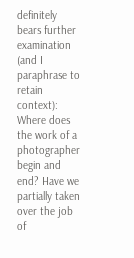definitely bears further examination (and I paraphrase to retain context): Where does the work of a photographer begin and end? Have we partially taken over the job of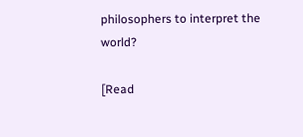philosophers to interpret the world?

[Read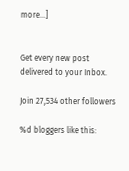more...]


Get every new post delivered to your Inbox.

Join 27,534 other followers

%d bloggers like this: